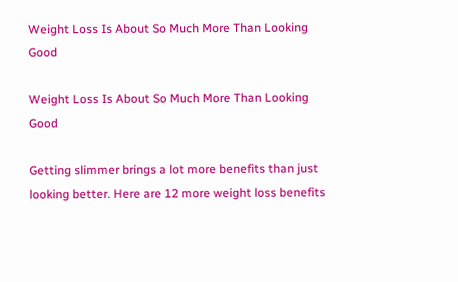Weight Loss Is About So Much More Than Looking Good

Weight Loss Is About So Much More Than Looking Good

Getting slimmer brings a lot more benefits than just looking better. Here are 12 more weight loss benefits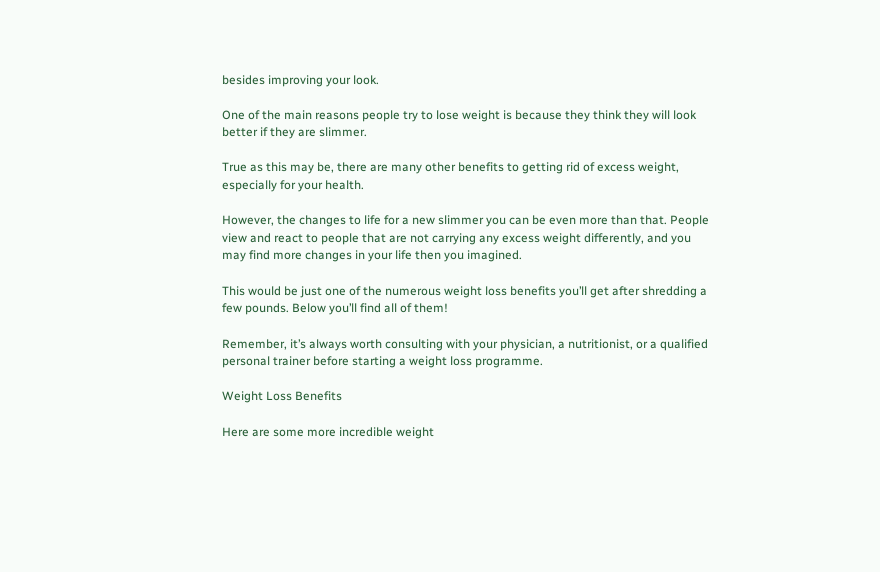besides improving your look.

One of the main reasons people try to lose weight is because they think they will look better if they are slimmer.

True as this may be, there are many other benefits to getting rid of excess weight, especially for your health.

However, the changes to life for a new slimmer you can be even more than that. People view and react to people that are not carrying any excess weight differently, and you may find more changes in your life then you imagined.

This would be just one of the numerous weight loss benefits you’ll get after shredding a few pounds. Below you’ll find all of them!

Remember, it’s always worth consulting with your physician, a nutritionist, or a qualified personal trainer before starting a weight loss programme.

Weight Loss Benefits

Here are some more incredible weight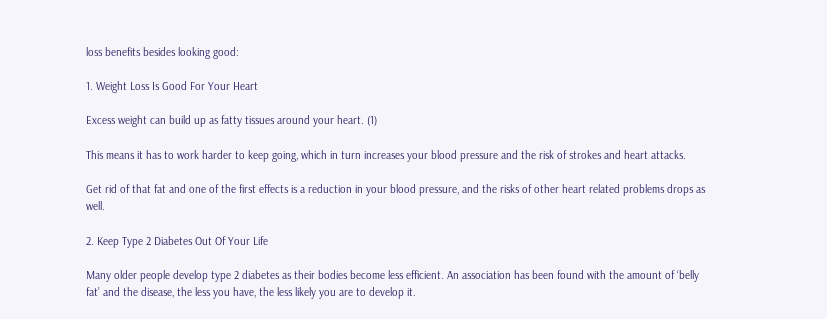loss benefits besides looking good:

1. Weight Loss Is Good For Your Heart

Excess weight can build up as fatty tissues around your heart. (1)

This means it has to work harder to keep going, which in turn increases your blood pressure and the risk of strokes and heart attacks.

Get rid of that fat and one of the first effects is a reduction in your blood pressure, and the risks of other heart related problems drops as well.

2. Keep Type 2 Diabetes Out Of Your Life

Many older people develop type 2 diabetes as their bodies become less efficient. An association has been found with the amount of ‘belly fat’ and the disease, the less you have, the less likely you are to develop it.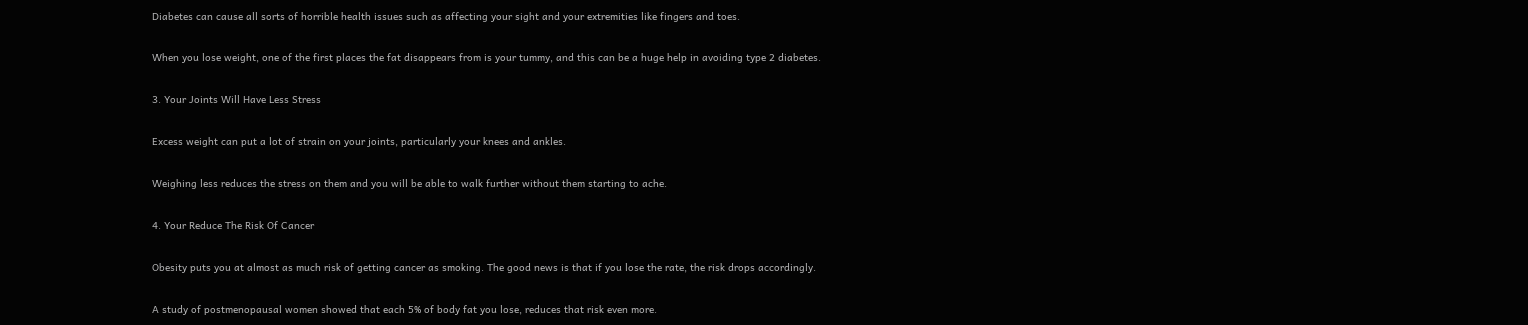Diabetes can cause all sorts of horrible health issues such as affecting your sight and your extremities like fingers and toes.

When you lose weight, one of the first places the fat disappears from is your tummy, and this can be a huge help in avoiding type 2 diabetes.

3. Your Joints Will Have Less Stress

Excess weight can put a lot of strain on your joints, particularly your knees and ankles.

Weighing less reduces the stress on them and you will be able to walk further without them starting to ache.

4. Your Reduce The Risk Of Cancer

Obesity puts you at almost as much risk of getting cancer as smoking. The good news is that if you lose the rate, the risk drops accordingly.

A study of postmenopausal women showed that each 5% of body fat you lose, reduces that risk even more.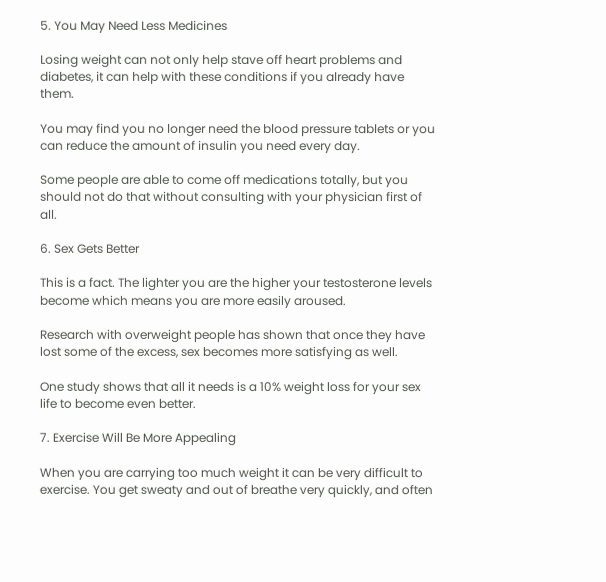5. You May Need Less Medicines

Losing weight can not only help stave off heart problems and diabetes, it can help with these conditions if you already have them.

You may find you no longer need the blood pressure tablets or you can reduce the amount of insulin you need every day.

Some people are able to come off medications totally, but you should not do that without consulting with your physician first of all.

6. Sex Gets Better

This is a fact. The lighter you are the higher your testosterone levels become which means you are more easily aroused.

Research with overweight people has shown that once they have lost some of the excess, sex becomes more satisfying as well.

One study shows that all it needs is a 10% weight loss for your sex life to become even better.

7. Exercise Will Be More Appealing

When you are carrying too much weight it can be very difficult to exercise. You get sweaty and out of breathe very quickly, and often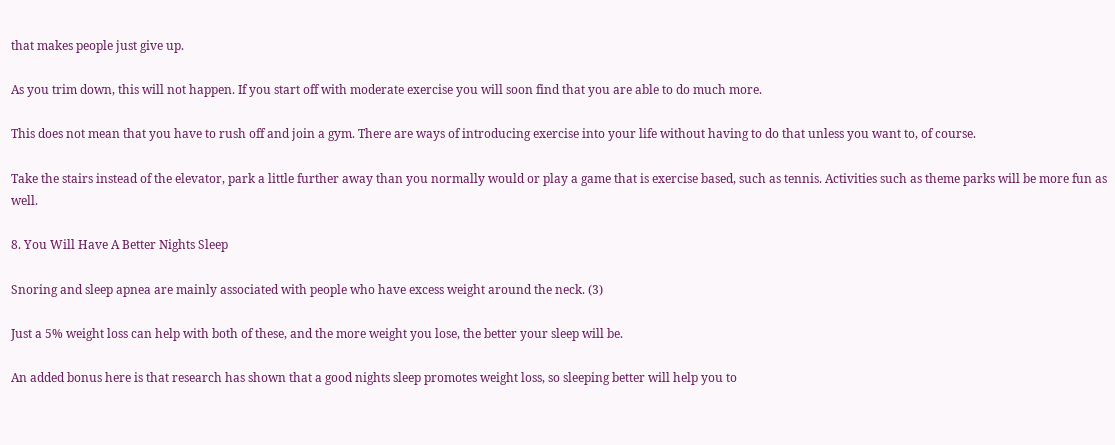that makes people just give up.

As you trim down, this will not happen. If you start off with moderate exercise you will soon find that you are able to do much more.

This does not mean that you have to rush off and join a gym. There are ways of introducing exercise into your life without having to do that unless you want to, of course.

Take the stairs instead of the elevator, park a little further away than you normally would or play a game that is exercise based, such as tennis. Activities such as theme parks will be more fun as well.

8. You Will Have A Better Nights Sleep

Snoring and sleep apnea are mainly associated with people who have excess weight around the neck. (3)

Just a 5% weight loss can help with both of these, and the more weight you lose, the better your sleep will be.

An added bonus here is that research has shown that a good nights sleep promotes weight loss, so sleeping better will help you to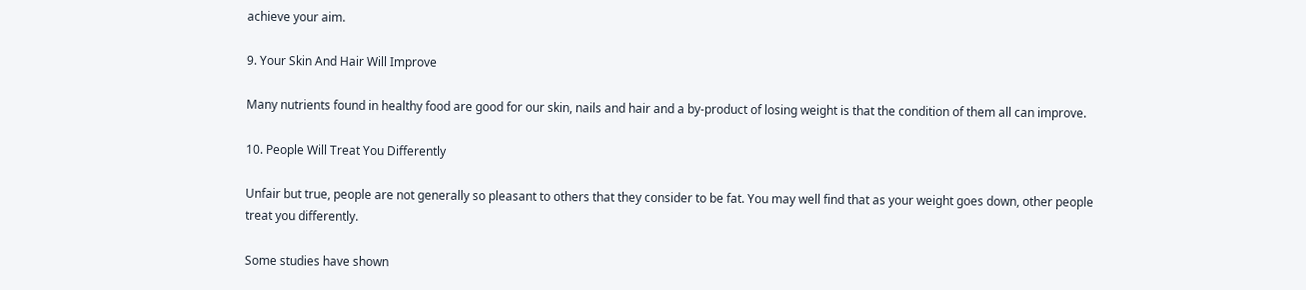achieve your aim.

9. Your Skin And Hair Will Improve

Many nutrients found in healthy food are good for our skin, nails and hair and a by-product of losing weight is that the condition of them all can improve.

10. People Will Treat You Differently

Unfair but true, people are not generally so pleasant to others that they consider to be fat. You may well find that as your weight goes down, other people treat you differently.

Some studies have shown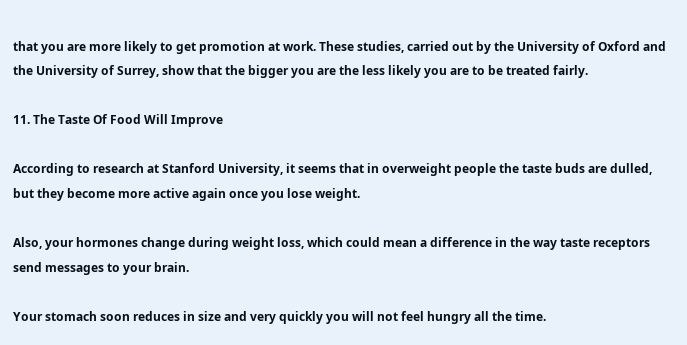that you are more likely to get promotion at work. These studies, carried out by the University of Oxford and the University of Surrey, show that the bigger you are the less likely you are to be treated fairly.

11. The Taste Of Food Will Improve

According to research at Stanford University, it seems that in overweight people the taste buds are dulled, but they become more active again once you lose weight.

Also, your hormones change during weight loss, which could mean a difference in the way taste receptors send messages to your brain.

Your stomach soon reduces in size and very quickly you will not feel hungry all the time.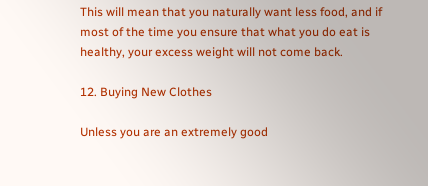This will mean that you naturally want less food, and if most of the time you ensure that what you do eat is healthy, your excess weight will not come back.

12. Buying New Clothes

Unless you are an extremely good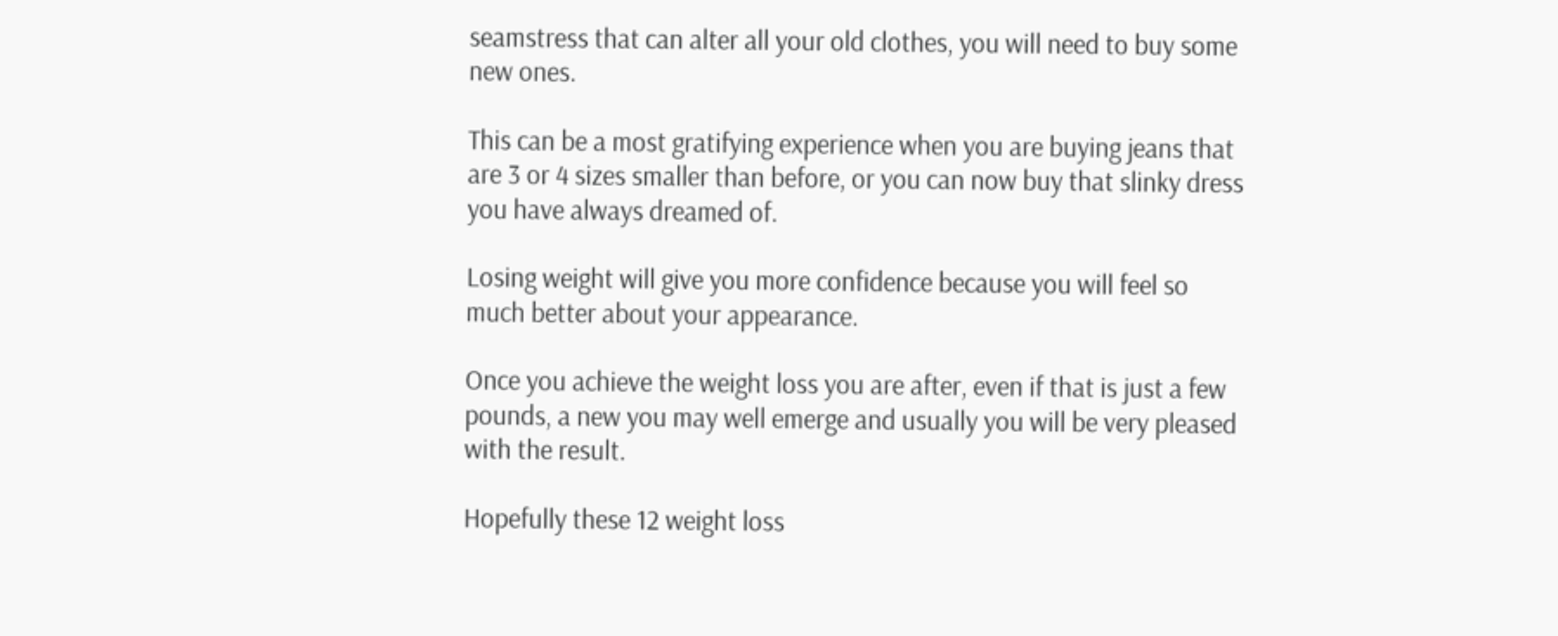seamstress that can alter all your old clothes, you will need to buy some new ones.

This can be a most gratifying experience when you are buying jeans that are 3 or 4 sizes smaller than before, or you can now buy that slinky dress you have always dreamed of.

Losing weight will give you more confidence because you will feel so much better about your appearance.

Once you achieve the weight loss you are after, even if that is just a few pounds, a new you may well emerge and usually you will be very pleased with the result.

Hopefully these 12 weight loss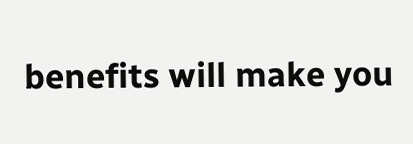benefits will make you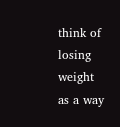think of losing weight as a way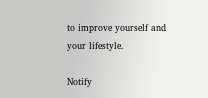to improve yourself and your lifestyle.

Notify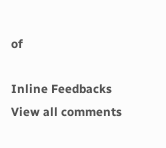of

Inline Feedbacks
View all comments